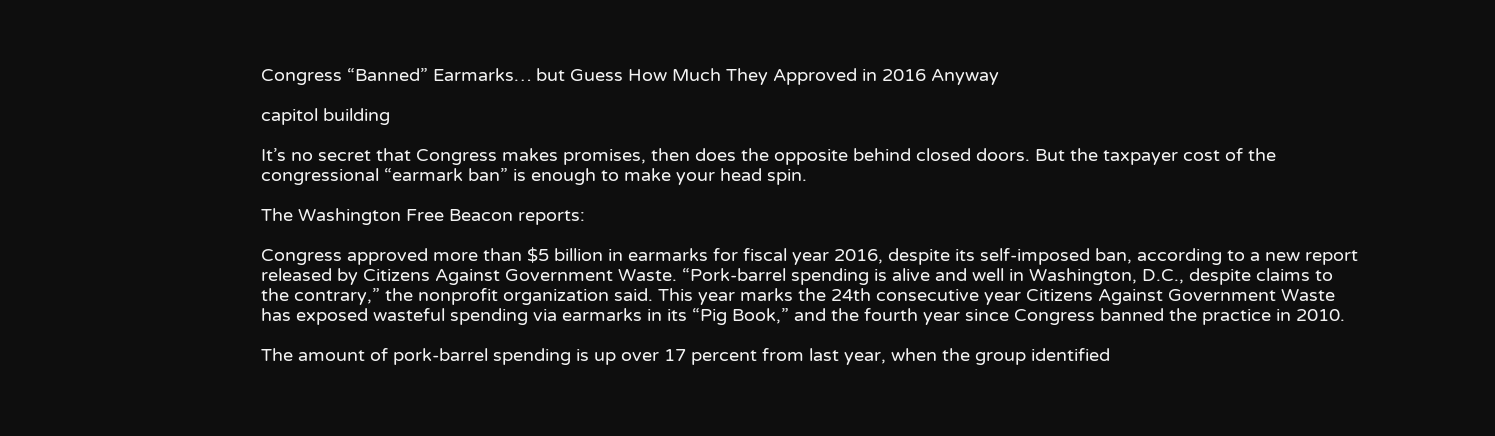Congress “Banned” Earmarks… but Guess How Much They Approved in 2016 Anyway

capitol building

It’s no secret that Congress makes promises, then does the opposite behind closed doors. But the taxpayer cost of the congressional “earmark ban” is enough to make your head spin.

The Washington Free Beacon reports:

Congress approved more than $5 billion in earmarks for fiscal year 2016, despite its self-imposed ban, according to a new report released by Citizens Against Government Waste. “Pork-barrel spending is alive and well in Washington, D.C., despite claims to the contrary,” the nonprofit organization said. This year marks the 24th consecutive year Citizens Against Government Waste has exposed wasteful spending via earmarks in its “Pig Book,” and the fourth year since Congress banned the practice in 2010.

The amount of pork-barrel spending is up over 17 percent from last year, when the group identified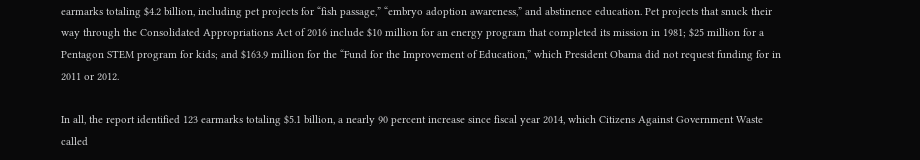earmarks totaling $4.2 billion, including pet projects for “fish passage,” “embryo adoption awareness,” and abstinence education. Pet projects that snuck their way through the Consolidated Appropriations Act of 2016 include $10 million for an energy program that completed its mission in 1981; $25 million for a Pentagon STEM program for kids; and $163.9 million for the “Fund for the Improvement of Education,” which President Obama did not request funding for in 2011 or 2012.

In all, the report identified 123 earmarks totaling $5.1 billion, a nearly 90 percent increase since fiscal year 2014, which Citizens Against Government Waste called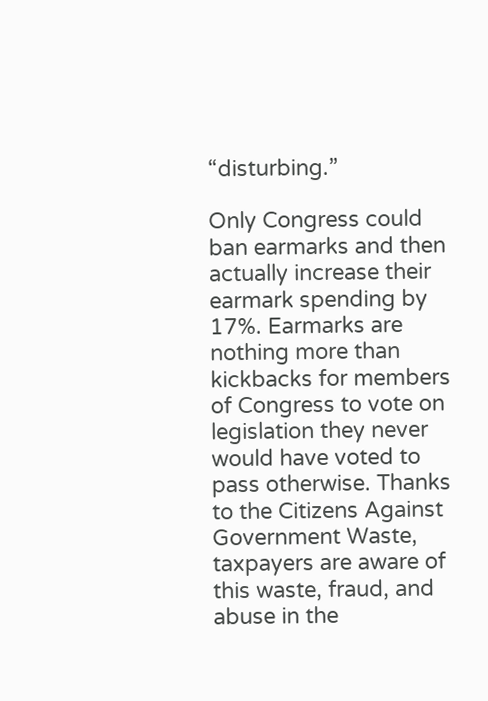“disturbing.”

Only Congress could ban earmarks and then actually increase their earmark spending by 17%. Earmarks are nothing more than kickbacks for members of Congress to vote on legislation they never would have voted to pass otherwise. Thanks to the Citizens Against Government Waste, taxpayers are aware of this waste, fraud, and abuse in the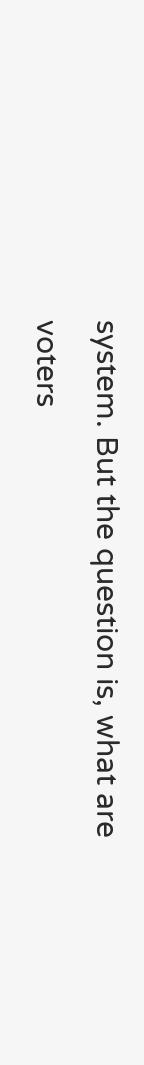system. But the question is, what are voters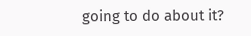going to do about it?